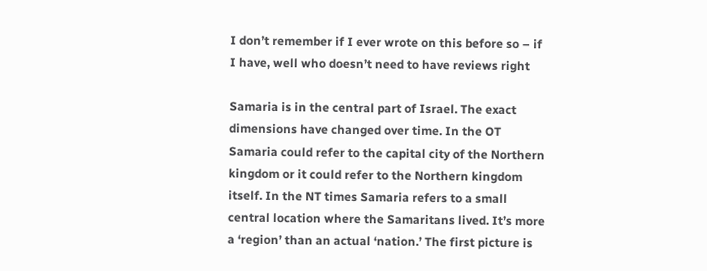I don’t remember if I ever wrote on this before so – if I have, well who doesn’t need to have reviews right

Samaria is in the central part of Israel. The exact dimensions have changed over time. In the OT Samaria could refer to the capital city of the Northern kingdom or it could refer to the Northern kingdom itself. In the NT times Samaria refers to a small central location where the Samaritans lived. It’s more a ‘region’ than an actual ‘nation.’ The first picture is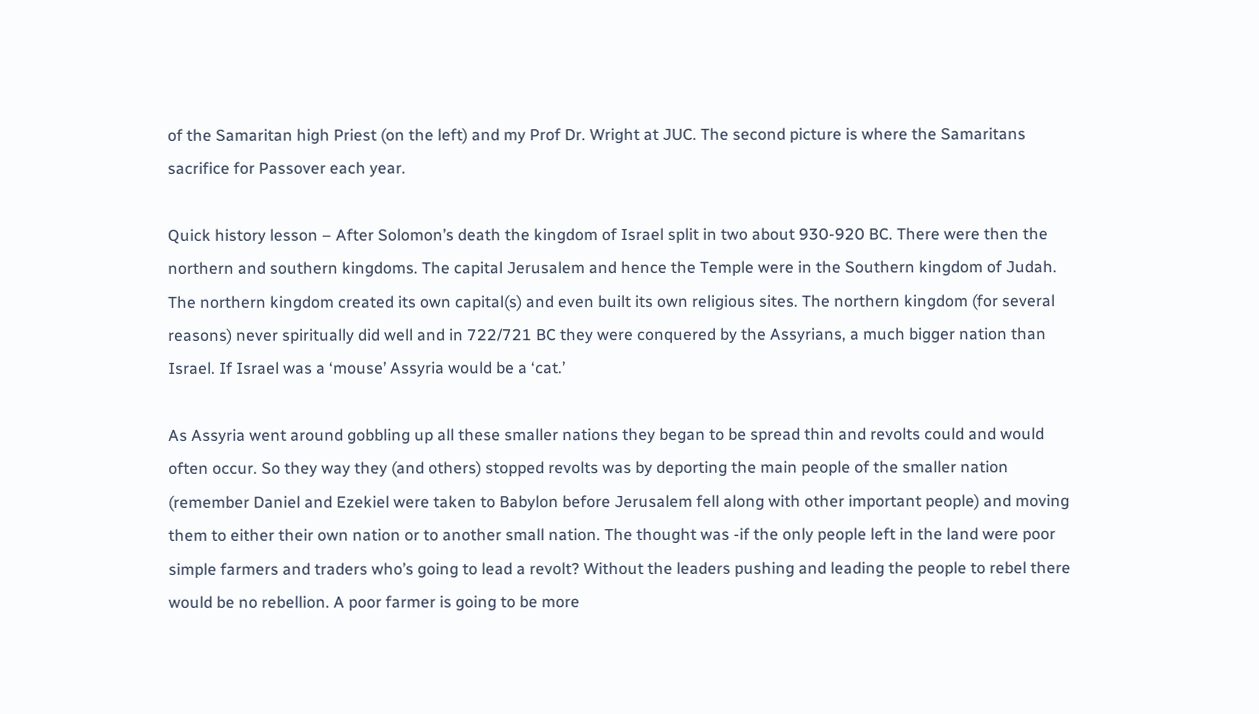of the Samaritan high Priest (on the left) and my Prof Dr. Wright at JUC. The second picture is where the Samaritans sacrifice for Passover each year.

Quick history lesson – After Solomon’s death the kingdom of Israel split in two about 930-920 BC. There were then the northern and southern kingdoms. The capital Jerusalem and hence the Temple were in the Southern kingdom of Judah. The northern kingdom created its own capital(s) and even built its own religious sites. The northern kingdom (for several reasons) never spiritually did well and in 722/721 BC they were conquered by the Assyrians, a much bigger nation than Israel. If Israel was a ‘mouse’ Assyria would be a ‘cat.’

As Assyria went around gobbling up all these smaller nations they began to be spread thin and revolts could and would often occur. So they way they (and others) stopped revolts was by deporting the main people of the smaller nation (remember Daniel and Ezekiel were taken to Babylon before Jerusalem fell along with other important people) and moving them to either their own nation or to another small nation. The thought was -if the only people left in the land were poor simple farmers and traders who’s going to lead a revolt? Without the leaders pushing and leading the people to rebel there would be no rebellion. A poor farmer is going to be more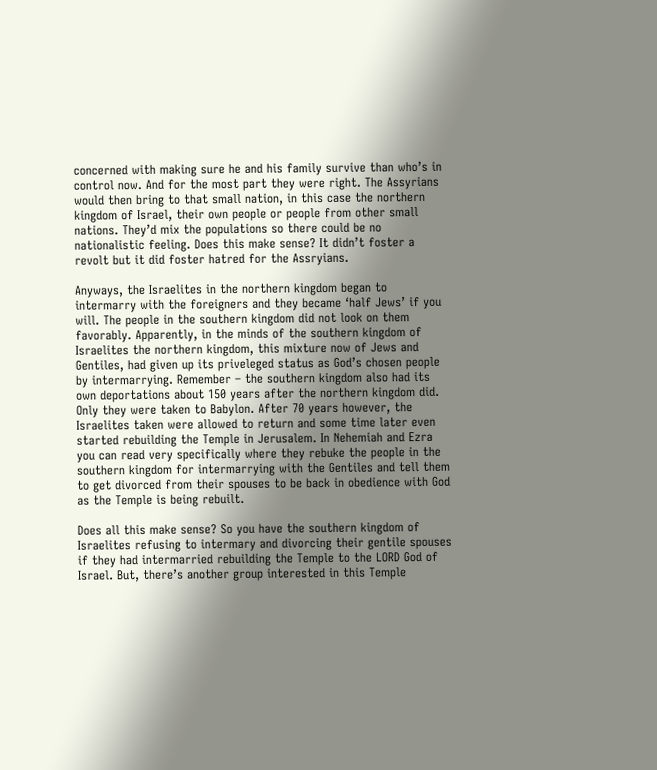concerned with making sure he and his family survive than who’s in control now. And for the most part they were right. The Assyrians would then bring to that small nation, in this case the northern kingdom of Israel, their own people or people from other small nations. They’d mix the populations so there could be no nationalistic feeling. Does this make sense? It didn’t foster a revolt but it did foster hatred for the Assryians.

Anyways, the Israelites in the northern kingdom began to intermarry with the foreigners and they became ‘half Jews’ if you will. The people in the southern kingdom did not look on them favorably. Apparently, in the minds of the southern kingdom of Israelites the northern kingdom, this mixture now of Jews and Gentiles, had given up its priveleged status as God’s chosen people by intermarrying. Remember – the southern kingdom also had its own deportations about 150 years after the northern kingdom did. Only they were taken to Babylon. After 70 years however, the Israelites taken were allowed to return and some time later even started rebuilding the Temple in Jerusalem. In Nehemiah and Ezra you can read very specifically where they rebuke the people in the southern kingdom for intermarrying with the Gentiles and tell them to get divorced from their spouses to be back in obedience with God as the Temple is being rebuilt.

Does all this make sense? So you have the southern kingdom of Israelites refusing to intermary and divorcing their gentile spouses if they had intermarried rebuilding the Temple to the LORD God of Israel. But, there’s another group interested in this Temple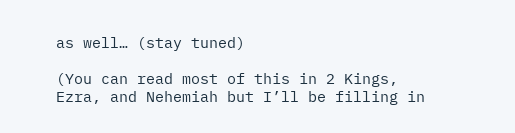as well… (stay tuned)

(You can read most of this in 2 Kings, Ezra, and Nehemiah but I’ll be filling in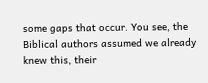some gaps that occur. You see, the Biblical authors assumed we already knew this, their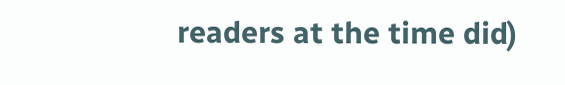readers at the time did)